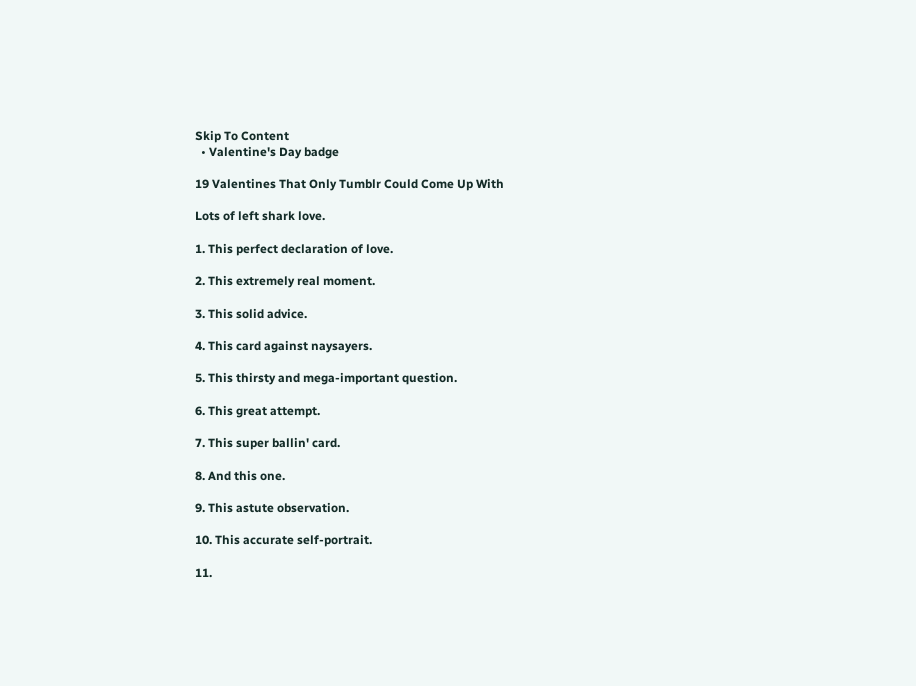Skip To Content
  • Valentine's Day badge

19 Valentines That Only Tumblr Could Come Up With

Lots of left shark love.

1. This perfect declaration of love.

2. This extremely real moment.

3. This solid advice.

4. This card against naysayers.

5. This thirsty and mega-important question.

6. This great attempt.

7. This super ballin' card.

8. And this one.

9. This astute observation.

10. This accurate self-portrait.

11.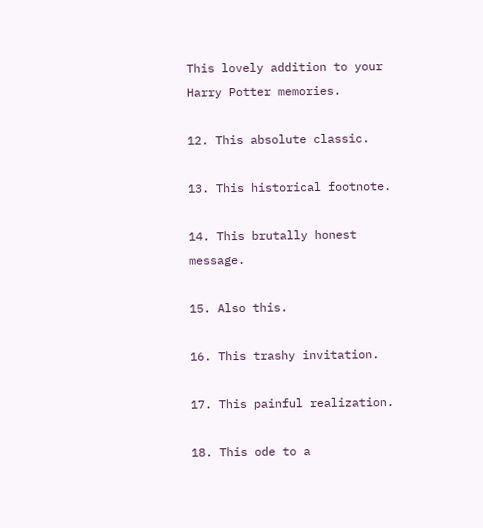This lovely addition to your Harry Potter memories.

12. This absolute classic.

13. This historical footnote.

14. This brutally honest message.

15. Also this.

16. This trashy invitation.

17. This painful realization.

18. This ode to a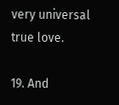very universal true love.

19. And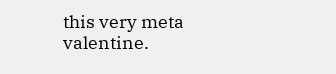this very meta valentine.